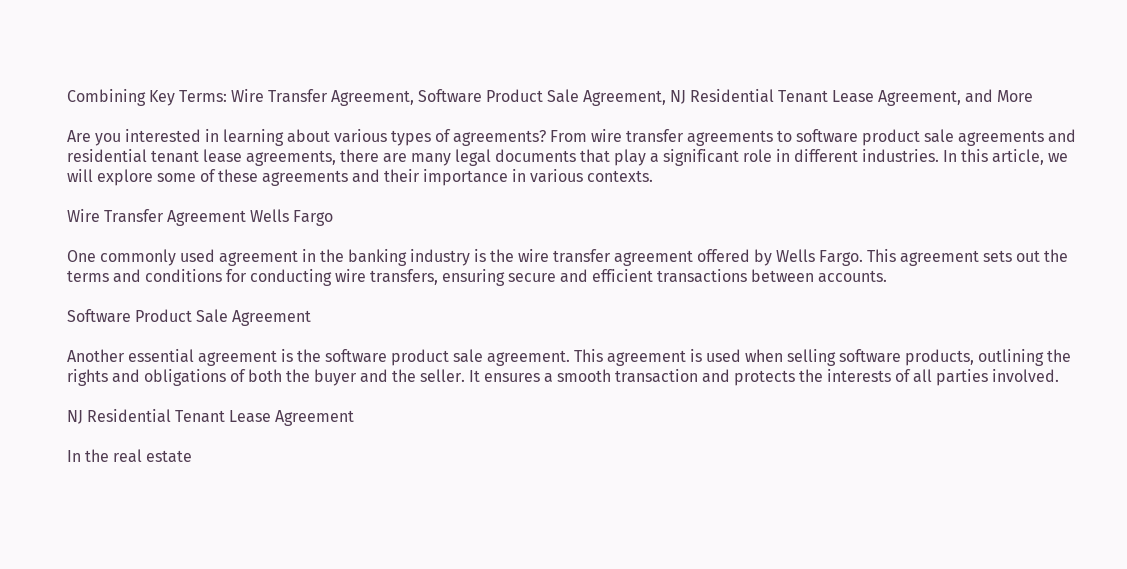Combining Key Terms: Wire Transfer Agreement, Software Product Sale Agreement, NJ Residential Tenant Lease Agreement, and More

Are you interested in learning about various types of agreements? From wire transfer agreements to software product sale agreements and residential tenant lease agreements, there are many legal documents that play a significant role in different industries. In this article, we will explore some of these agreements and their importance in various contexts.

Wire Transfer Agreement Wells Fargo

One commonly used agreement in the banking industry is the wire transfer agreement offered by Wells Fargo. This agreement sets out the terms and conditions for conducting wire transfers, ensuring secure and efficient transactions between accounts.

Software Product Sale Agreement

Another essential agreement is the software product sale agreement. This agreement is used when selling software products, outlining the rights and obligations of both the buyer and the seller. It ensures a smooth transaction and protects the interests of all parties involved.

NJ Residential Tenant Lease Agreement

In the real estate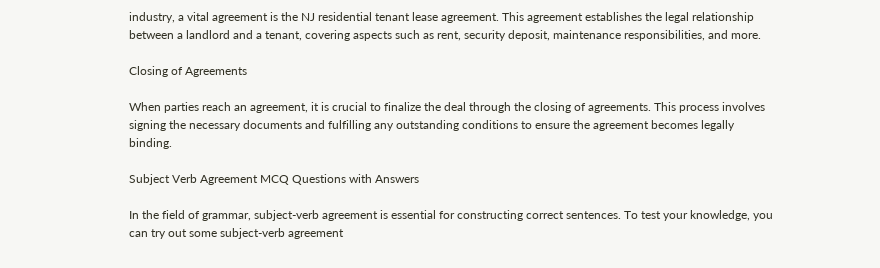industry, a vital agreement is the NJ residential tenant lease agreement. This agreement establishes the legal relationship between a landlord and a tenant, covering aspects such as rent, security deposit, maintenance responsibilities, and more.

Closing of Agreements

When parties reach an agreement, it is crucial to finalize the deal through the closing of agreements. This process involves signing the necessary documents and fulfilling any outstanding conditions to ensure the agreement becomes legally binding.

Subject Verb Agreement MCQ Questions with Answers

In the field of grammar, subject-verb agreement is essential for constructing correct sentences. To test your knowledge, you can try out some subject-verb agreement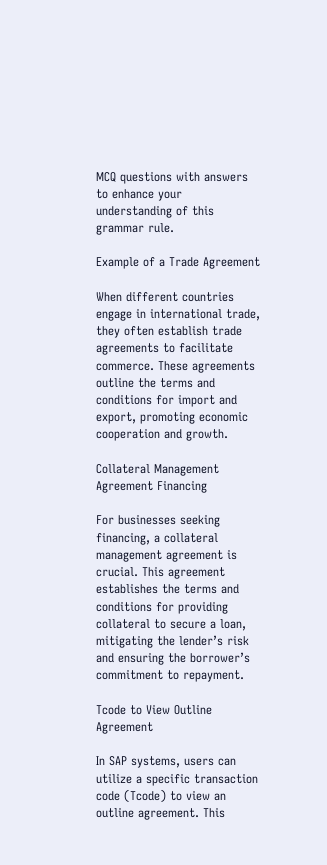MCQ questions with answers to enhance your understanding of this grammar rule.

Example of a Trade Agreement

When different countries engage in international trade, they often establish trade agreements to facilitate commerce. These agreements outline the terms and conditions for import and export, promoting economic cooperation and growth.

Collateral Management Agreement Financing

For businesses seeking financing, a collateral management agreement is crucial. This agreement establishes the terms and conditions for providing collateral to secure a loan, mitigating the lender’s risk and ensuring the borrower’s commitment to repayment.

Tcode to View Outline Agreement

In SAP systems, users can utilize a specific transaction code (Tcode) to view an outline agreement. This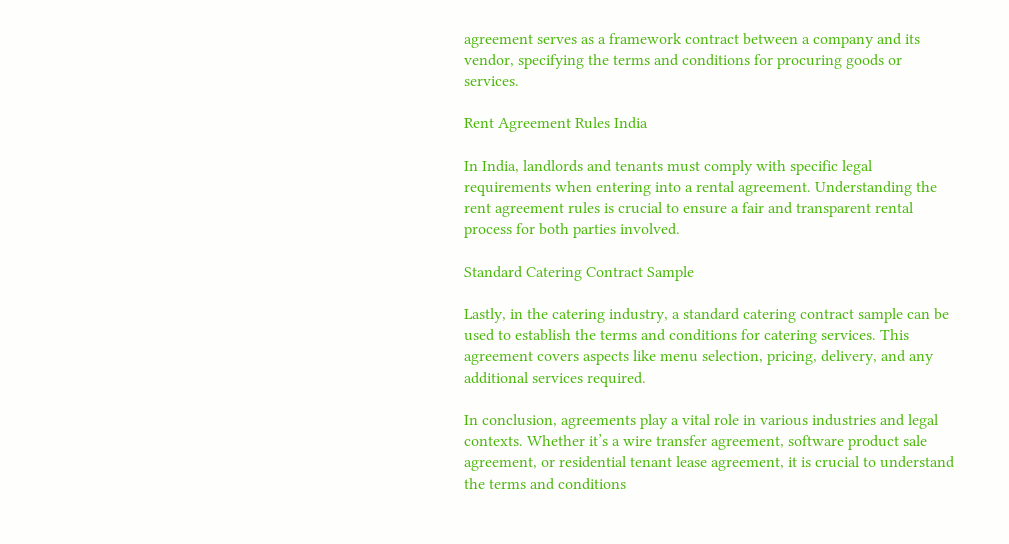agreement serves as a framework contract between a company and its vendor, specifying the terms and conditions for procuring goods or services.

Rent Agreement Rules India

In India, landlords and tenants must comply with specific legal requirements when entering into a rental agreement. Understanding the rent agreement rules is crucial to ensure a fair and transparent rental process for both parties involved.

Standard Catering Contract Sample

Lastly, in the catering industry, a standard catering contract sample can be used to establish the terms and conditions for catering services. This agreement covers aspects like menu selection, pricing, delivery, and any additional services required.

In conclusion, agreements play a vital role in various industries and legal contexts. Whether it’s a wire transfer agreement, software product sale agreement, or residential tenant lease agreement, it is crucial to understand the terms and conditions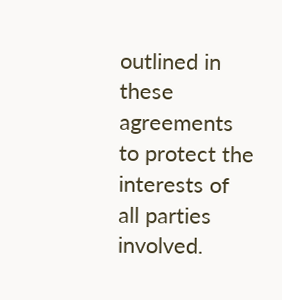outlined in these agreements to protect the interests of all parties involved.